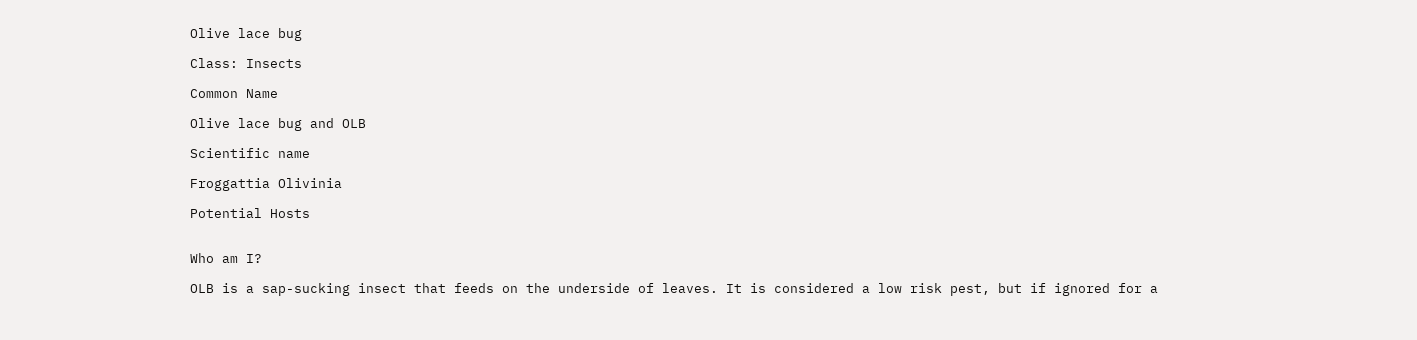Olive lace bug

Class: Insects

Common Name

Olive lace bug and OLB

Scientific name

Froggattia Olivinia

Potential Hosts


Who am I?

OLB is a sap-sucking insect that feeds on the underside of leaves. It is considered a low risk pest, but if ignored for a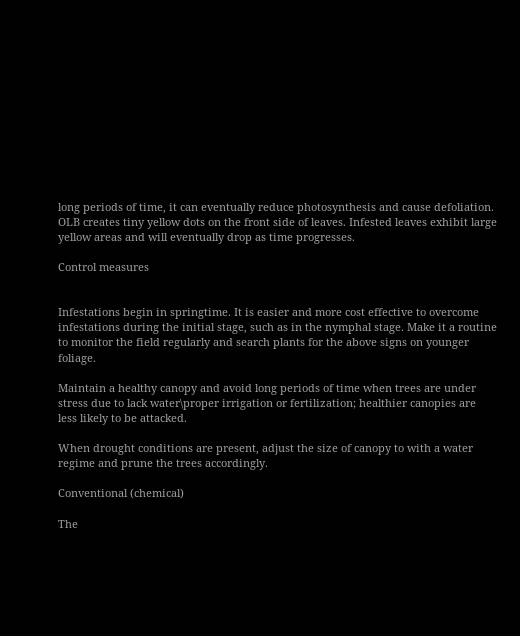long periods of time, it can eventually reduce photosynthesis and cause defoliation. OLB creates tiny yellow dots on the front side of leaves. Infested leaves exhibit large yellow areas and will eventually drop as time progresses.

Control measures


Infestations begin in springtime. It is easier and more cost effective to overcome infestations during the initial stage, such as in the nymphal stage. Make it a routine to monitor the field regularly and search plants for the above signs on younger foliage.

Maintain a healthy canopy and avoid long periods of time when trees are under stress due to lack water\proper irrigation or fertilization; healthier canopies are less likely to be attacked.

When drought conditions are present, adjust the size of canopy to with a water regime and prune the trees accordingly.

Conventional (chemical)

The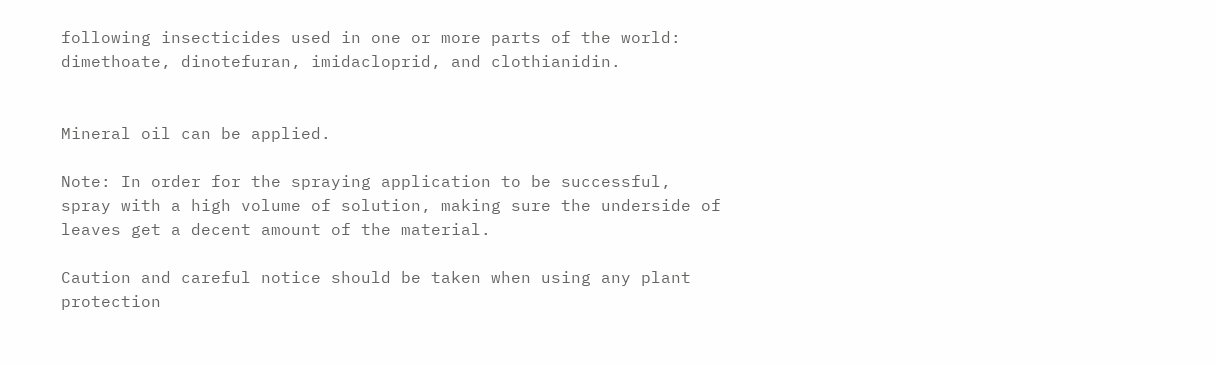following insecticides used in one or more parts of the world: dimethoate, dinotefuran, imidacloprid, and clothianidin.


Mineral oil can be applied.

Note: In order for the spraying application to be successful, spray with a high volume of solution, making sure the underside of leaves get a decent amount of the material.

Caution and careful notice should be taken when using any plant protection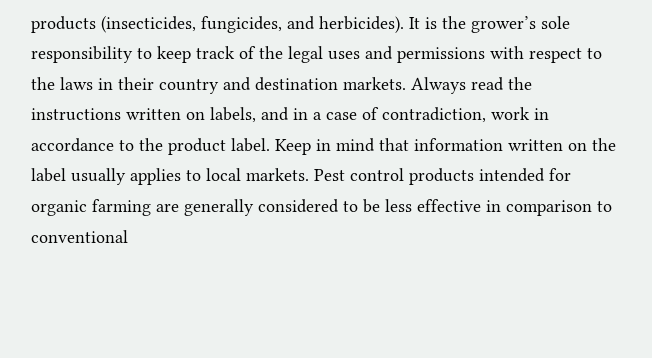products (insecticides, fungicides, and herbicides). It is the grower’s sole responsibility to keep track of the legal uses and permissions with respect to the laws in their country and destination markets. Always read the instructions written on labels, and in a case of contradiction, work in accordance to the product label. Keep in mind that information written on the label usually applies to local markets. Pest control products intended for organic farming are generally considered to be less effective in comparison to conventional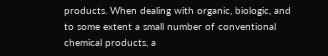products. When dealing with organic, biologic, and to some extent a small number of conventional chemical products, a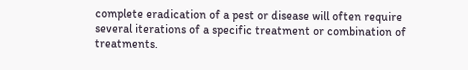complete eradication of a pest or disease will often require several iterations of a specific treatment or combination of treatments.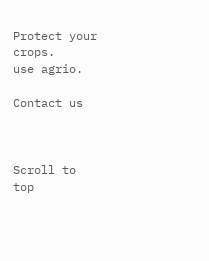Protect your crops.
use agrio.

Contact us



Scroll to top